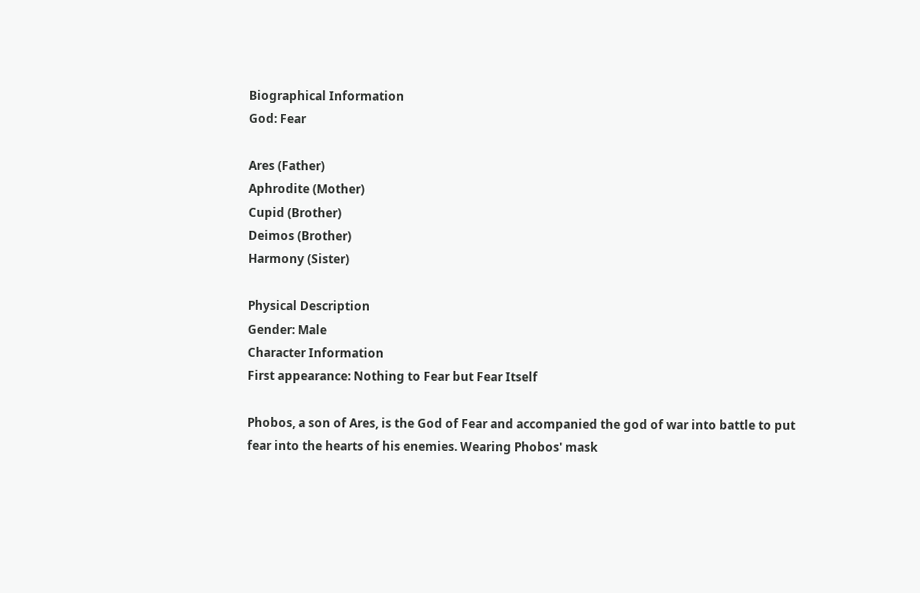Biographical Information
God: Fear

Ares (Father)
Aphrodite (Mother)
Cupid (Brother)
Deimos (Brother)
Harmony (Sister)

Physical Description
Gender: Male
Character Information
First appearance: Nothing to Fear but Fear Itself

Phobos, a son of Ares, is the God of Fear and accompanied the god of war into battle to put fear into the hearts of his enemies. Wearing Phobos' mask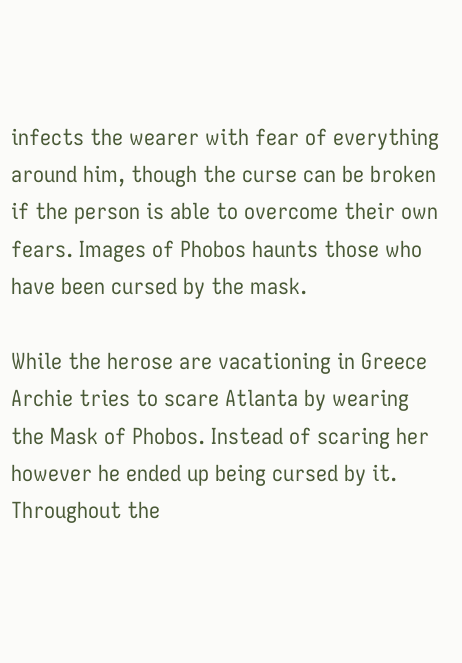infects the wearer with fear of everything around him, though the curse can be broken if the person is able to overcome their own fears. Images of Phobos haunts those who have been cursed by the mask.

While the herose are vacationing in Greece Archie tries to scare Atlanta by wearing the Mask of Phobos. Instead of scaring her however he ended up being cursed by it. Throughout the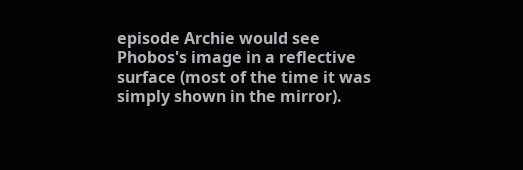episode Archie would see Phobos's image in a reflective surface (most of the time it was simply shown in the mirror).